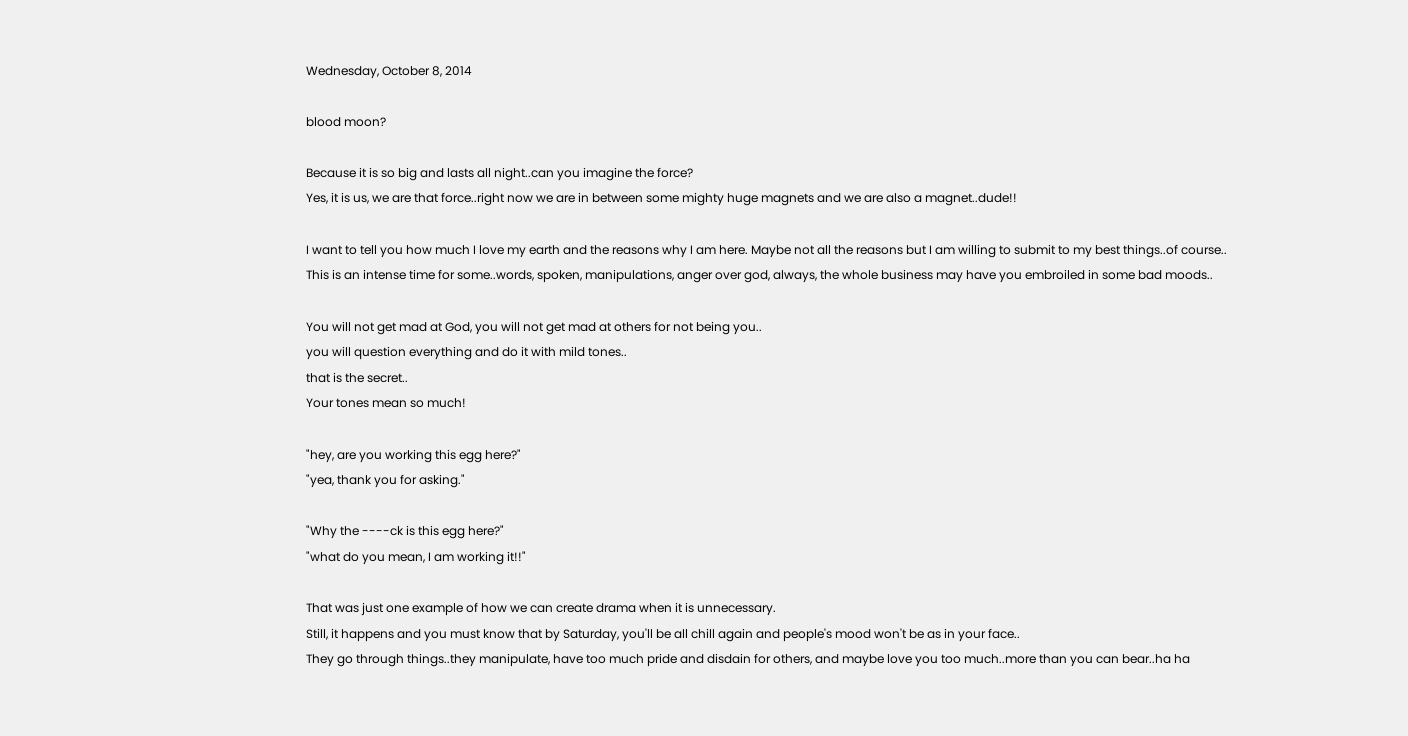Wednesday, October 8, 2014

blood moon?

Because it is so big and lasts all night..can you imagine the force?
Yes, it is us, we are that force..right now we are in between some mighty huge magnets and we are also a magnet..dude!!

I want to tell you how much I love my earth and the reasons why I am here. Maybe not all the reasons but I am willing to submit to my best things..of course..
This is an intense time for some..words, spoken, manipulations, anger over god, always, the whole business may have you embroiled in some bad moods..

You will not get mad at God, you will not get mad at others for not being you..
you will question everything and do it with mild tones..
that is the secret..
Your tones mean so much!

"hey, are you working this egg here?"
"yea, thank you for asking."

"Why the ----ck is this egg here?"
"what do you mean, I am working it!!"

That was just one example of how we can create drama when it is unnecessary.
Still, it happens and you must know that by Saturday, you'll be all chill again and people's mood won't be as in your face..
They go through things..they manipulate, have too much pride and disdain for others, and maybe love you too much..more than you can bear..ha ha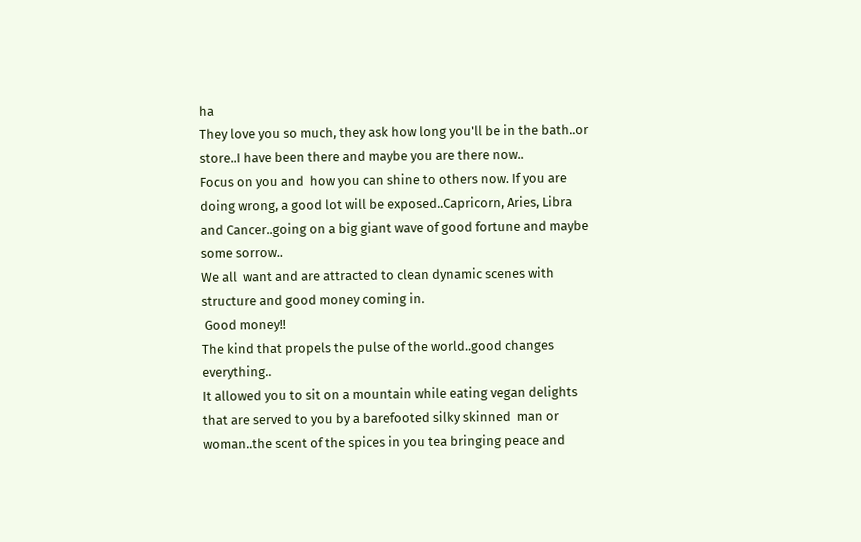ha
They love you so much, they ask how long you'll be in the bath..or store..I have been there and maybe you are there now..
Focus on you and  how you can shine to others now. If you are doing wrong, a good lot will be exposed..Capricorn, Aries, Libra and Cancer..going on a big giant wave of good fortune and maybe some sorrow..
We all  want and are attracted to clean dynamic scenes with structure and good money coming in.
 Good money!!
The kind that propels the pulse of the world..good changes everything..
It allowed you to sit on a mountain while eating vegan delights that are served to you by a barefooted silky skinned  man or woman..the scent of the spices in you tea bringing peace and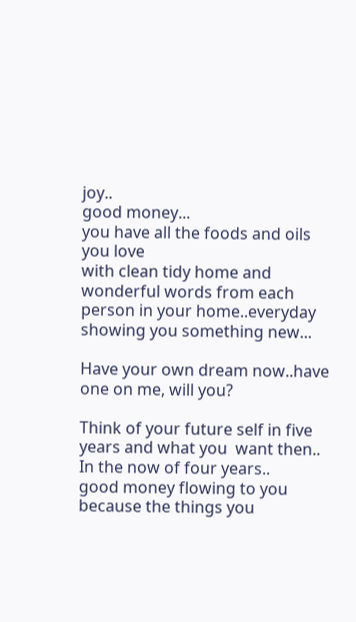joy..
good money...
you have all the foods and oils you love
with clean tidy home and wonderful words from each person in your home..everyday showing you something new...

Have your own dream now..have one on me, will you?

Think of your future self in five years and what you  want then..
In the now of four years..
good money flowing to you
because the things you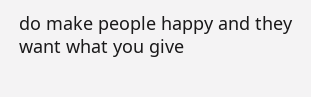do make people happy and they want what you give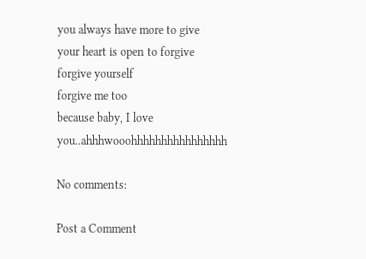you always have more to give
your heart is open to forgive
forgive yourself
forgive me too
because baby, I love you..ahhhwooohhhhhhhhhhhhhhhh

No comments:

Post a Comment